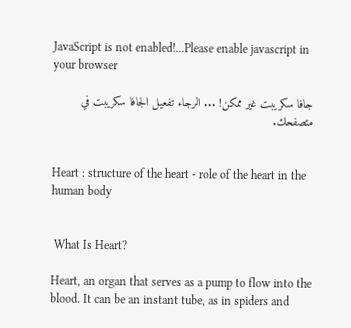JavaScript is not enabled!...Please enable javascript in your browser

جافا سكريبت غير ممكن! ... الرجاء تفعيل الجافا سكريبت في متصفحك.


Heart : structure of the heart - role of the heart in the human body


 What Is Heart?

Heart, an organ that serves as a pump to flow into the blood. It can be an instant tube, as in spiders and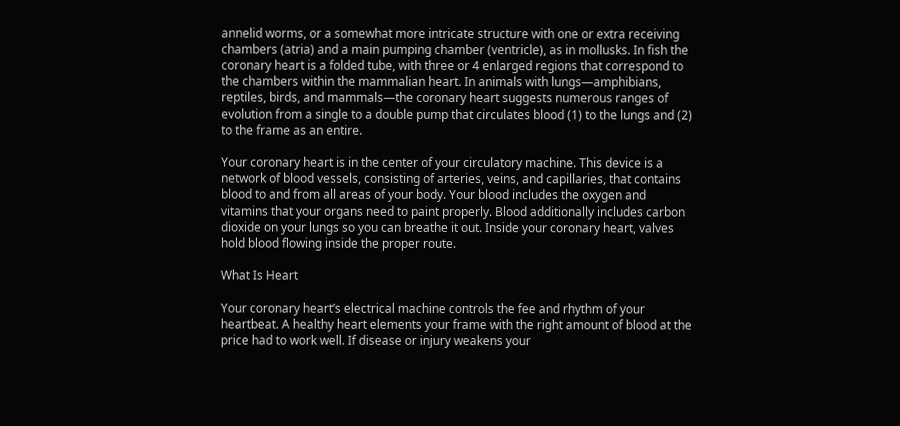annelid worms, or a somewhat more intricate structure with one or extra receiving chambers (atria) and a main pumping chamber (ventricle), as in mollusks. In fish the coronary heart is a folded tube, with three or 4 enlarged regions that correspond to the chambers within the mammalian heart. In animals with lungs—amphibians, reptiles, birds, and mammals—the coronary heart suggests numerous ranges of evolution from a single to a double pump that circulates blood (1) to the lungs and (2) to the frame as an entire.

Your coronary heart is in the center of your circulatory machine. This device is a network of blood vessels, consisting of arteries, veins, and capillaries, that contains blood to and from all areas of your body. Your blood includes the oxygen and vitamins that your organs need to paint properly. Blood additionally includes carbon dioxide on your lungs so you can breathe it out. Inside your coronary heart, valves hold blood flowing inside the proper route.

What Is Heart

Your coronary heart’s electrical machine controls the fee and rhythm of your heartbeat. A healthy heart elements your frame with the right amount of blood at the price had to work well. If disease or injury weakens your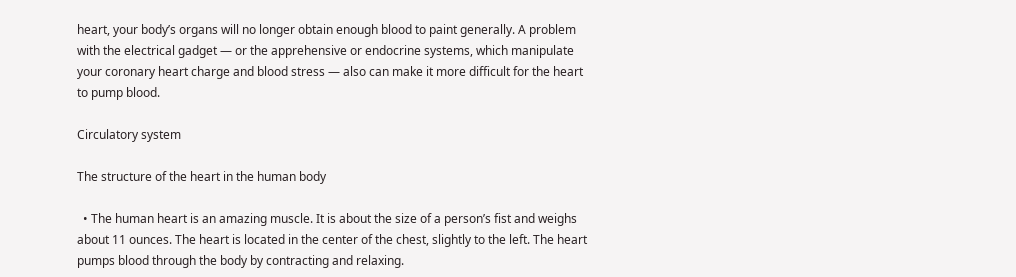heart, your body’s organs will no longer obtain enough blood to paint generally. A problem with the electrical gadget — or the apprehensive or endocrine systems, which manipulate your coronary heart charge and blood stress — also can make it more difficult for the heart to pump blood.

Circulatory system

The structure of the heart in the human body

  • The human heart is an amazing muscle. It is about the size of a person’s fist and weighs about 11 ounces. The heart is located in the center of the chest, slightly to the left. The heart pumps blood through the body by contracting and relaxing.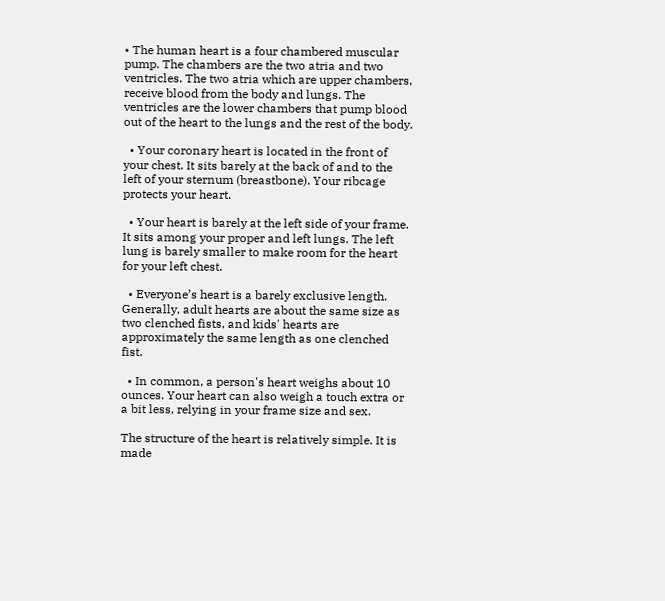• The human heart is a four chambered muscular pump. The chambers are the two atria and two ventricles. The two atria which are upper chambers, receive blood from the body and lungs. The ventricles are the lower chambers that pump blood out of the heart to the lungs and the rest of the body.

  • Your coronary heart is located in the front of your chest. It sits barely at the back of and to the left of your sternum (breastbone). Your ribcage protects your heart.

  • Your heart is barely at the left side of your frame. It sits among your proper and left lungs. The left lung is barely smaller to make room for the heart for your left chest.

  • Everyone’s heart is a barely exclusive length. Generally, adult hearts are about the same size as two clenched fists, and kids' hearts are approximately the same length as one clenched fist.

  • In common, a person's heart weighs about 10 ounces. Your heart can also weigh a touch extra or a bit less, relying in your frame size and sex.

The structure of the heart is relatively simple. It is made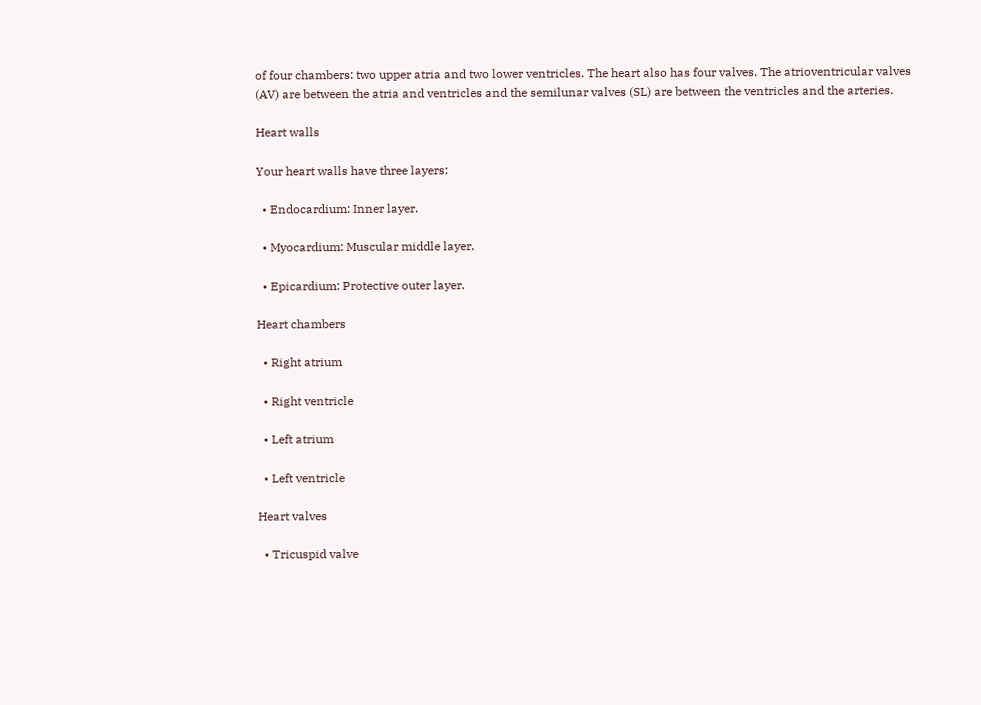of four chambers: two upper atria and two lower ventricles. The heart also has four valves. The atrioventricular valves (AV) are between the atria and ventricles and the semilunar valves (SL) are between the ventricles and the arteries.

Heart walls

Your heart walls have three layers:

  • Endocardium: Inner layer.

  • Myocardium: Muscular middle layer.

  • Epicardium: Protective outer layer.

Heart chambers

  • Right atrium

  • Right ventricle

  • Left atrium

  • Left ventricle

Heart valves

  • Tricuspid valve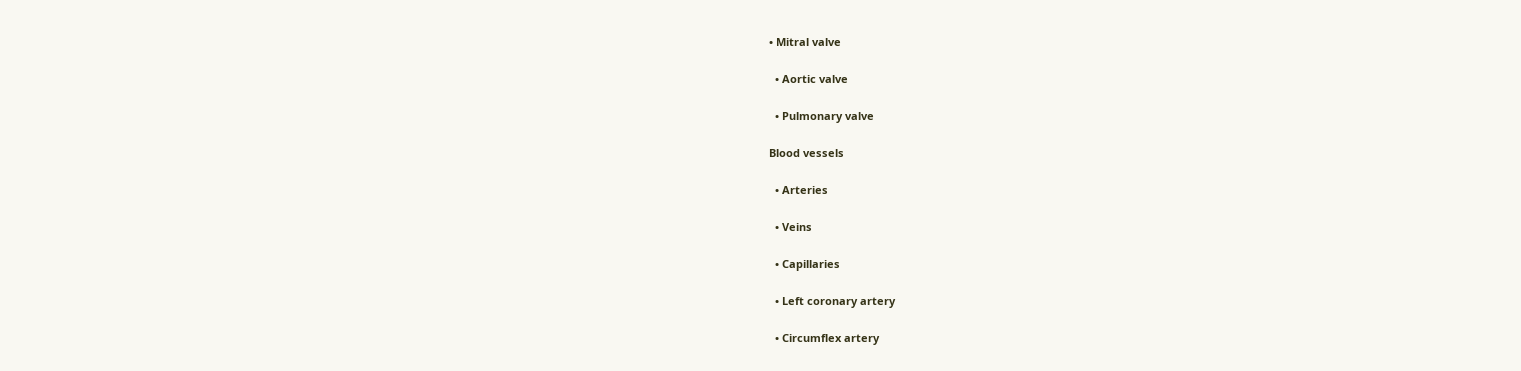• Mitral valve

  • Aortic valve

  • Pulmonary valve

Blood vessels

  • Arteries

  • Veins

  • Capillaries

  • Left coronary artery

  • Circumflex artery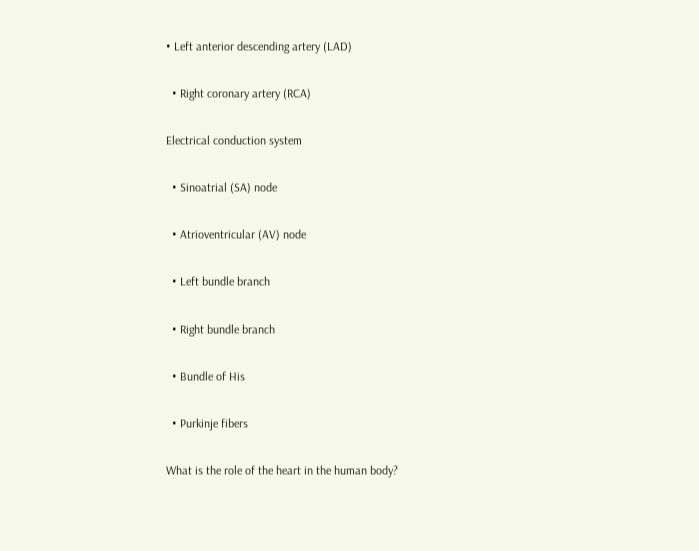• Left anterior descending artery (LAD)

  • Right coronary artery (RCA)

Electrical conduction system

  • Sinoatrial (SA) node

  • Atrioventricular (AV) node

  • Left bundle branch

  • Right bundle branch

  • Bundle of His

  • Purkinje fibers

What is the role of the heart in the human body?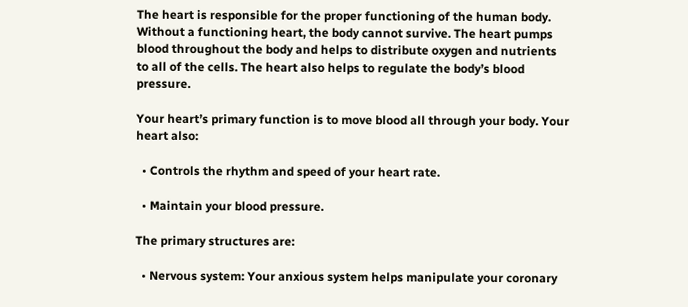The heart is responsible for the proper functioning of the human body. Without a functioning heart, the body cannot survive. The heart pumps blood throughout the body and helps to distribute oxygen and nutrients to all of the cells. The heart also helps to regulate the body’s blood pressure.

Your heart’s primary function is to move blood all through your body. Your heart also:

  • Controls the rhythm and speed of your heart rate.

  • Maintain your blood pressure.

The primary structures are:

  • Nervous system: Your anxious system helps manipulate your coronary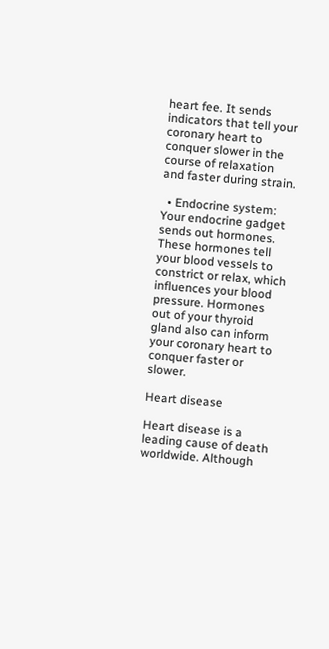heart fee. It sends indicators that tell your coronary heart to conquer slower in the course of relaxation and faster during strain.

  • Endocrine system: Your endocrine gadget sends out hormones. These hormones tell your blood vessels to constrict or relax, which influences your blood pressure. Hormones out of your thyroid gland also can inform your coronary heart to conquer faster or slower.

Heart disease

Heart disease is a leading cause of death worldwide. Although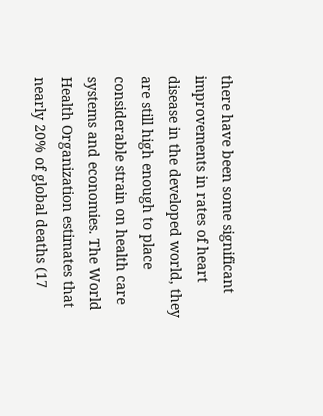there have been some significant improvements in rates of heart disease in the developed world, they are still high enough to place considerable strain on health care systems and economies. The World Health Organization estimates that nearly 20% of global deaths (17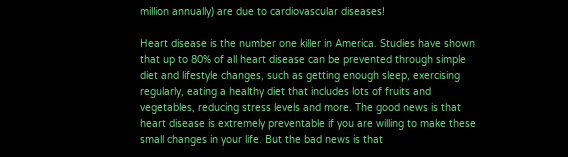million annually) are due to cardiovascular diseases!

Heart disease is the number one killer in America. Studies have shown that up to 80% of all heart disease can be prevented through simple diet and lifestyle changes, such as getting enough sleep, exercising regularly, eating a healthy diet that includes lots of fruits and vegetables, reducing stress levels and more. The good news is that heart disease is extremely preventable if you are willing to make these small changes in your life. But the bad news is that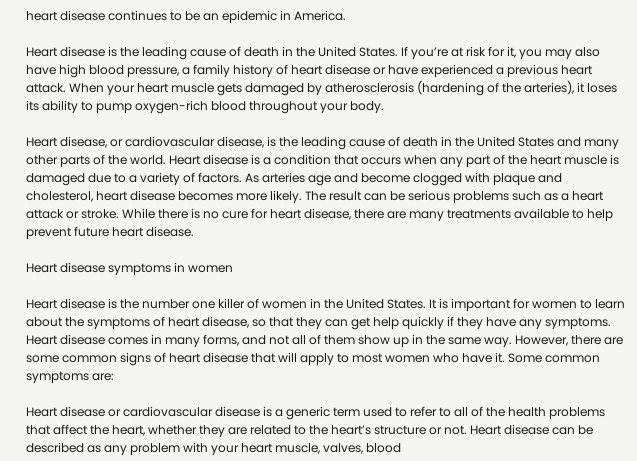heart disease continues to be an epidemic in America.

Heart disease is the leading cause of death in the United States. If you’re at risk for it, you may also have high blood pressure, a family history of heart disease or have experienced a previous heart attack. When your heart muscle gets damaged by atherosclerosis (hardening of the arteries), it loses its ability to pump oxygen-rich blood throughout your body.

Heart disease, or cardiovascular disease, is the leading cause of death in the United States and many other parts of the world. Heart disease is a condition that occurs when any part of the heart muscle is damaged due to a variety of factors. As arteries age and become clogged with plaque and cholesterol, heart disease becomes more likely. The result can be serious problems such as a heart attack or stroke. While there is no cure for heart disease, there are many treatments available to help prevent future heart disease.

Heart disease symptoms in women

Heart disease is the number one killer of women in the United States. It is important for women to learn about the symptoms of heart disease, so that they can get help quickly if they have any symptoms. Heart disease comes in many forms, and not all of them show up in the same way. However, there are some common signs of heart disease that will apply to most women who have it. Some common symptoms are:

Heart disease or cardiovascular disease is a generic term used to refer to all of the health problems that affect the heart, whether they are related to the heart’s structure or not. Heart disease can be described as any problem with your heart muscle, valves, blood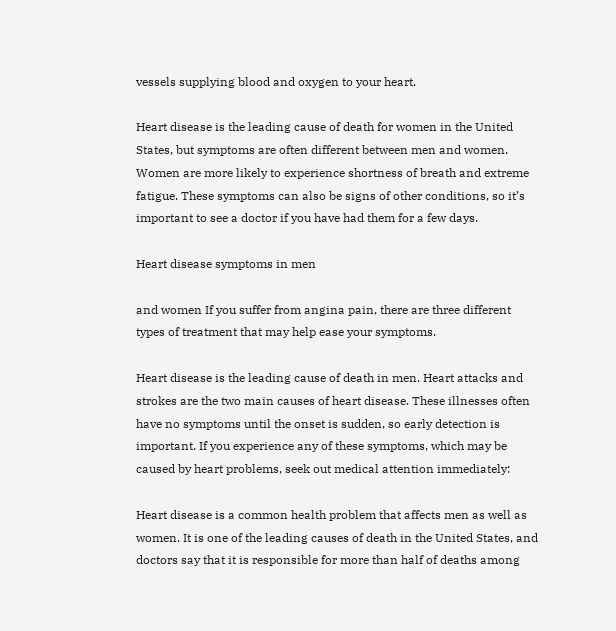vessels supplying blood and oxygen to your heart.

Heart disease is the leading cause of death for women in the United States, but symptoms are often different between men and women. Women are more likely to experience shortness of breath and extreme fatigue. These symptoms can also be signs of other conditions, so it’s important to see a doctor if you have had them for a few days.

Heart disease symptoms in men

and women If you suffer from angina pain, there are three different types of treatment that may help ease your symptoms.

Heart disease is the leading cause of death in men. Heart attacks and strokes are the two main causes of heart disease. These illnesses often have no symptoms until the onset is sudden, so early detection is important. If you experience any of these symptoms, which may be caused by heart problems, seek out medical attention immediately:

Heart disease is a common health problem that affects men as well as women. It is one of the leading causes of death in the United States, and doctors say that it is responsible for more than half of deaths among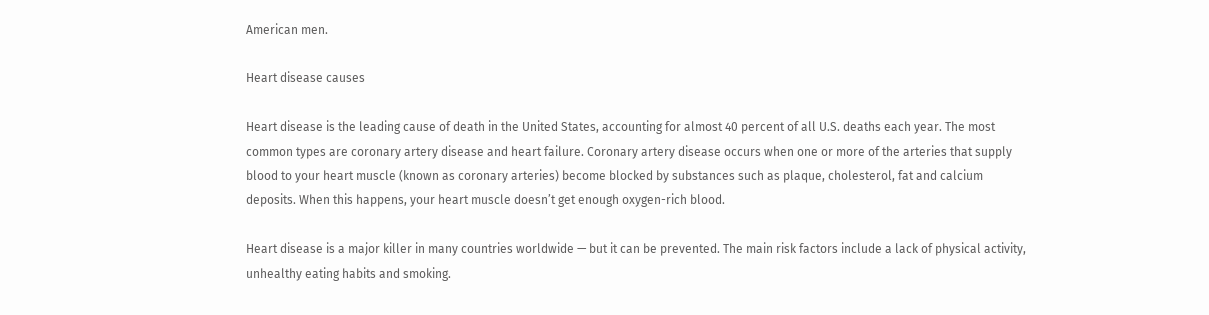American men.

Heart disease causes

Heart disease is the leading cause of death in the United States, accounting for almost 40 percent of all U.S. deaths each year. The most common types are coronary artery disease and heart failure. Coronary artery disease occurs when one or more of the arteries that supply blood to your heart muscle (known as coronary arteries) become blocked by substances such as plaque, cholesterol, fat and calcium deposits. When this happens, your heart muscle doesn’t get enough oxygen-rich blood.

Heart disease is a major killer in many countries worldwide — but it can be prevented. The main risk factors include a lack of physical activity, unhealthy eating habits and smoking.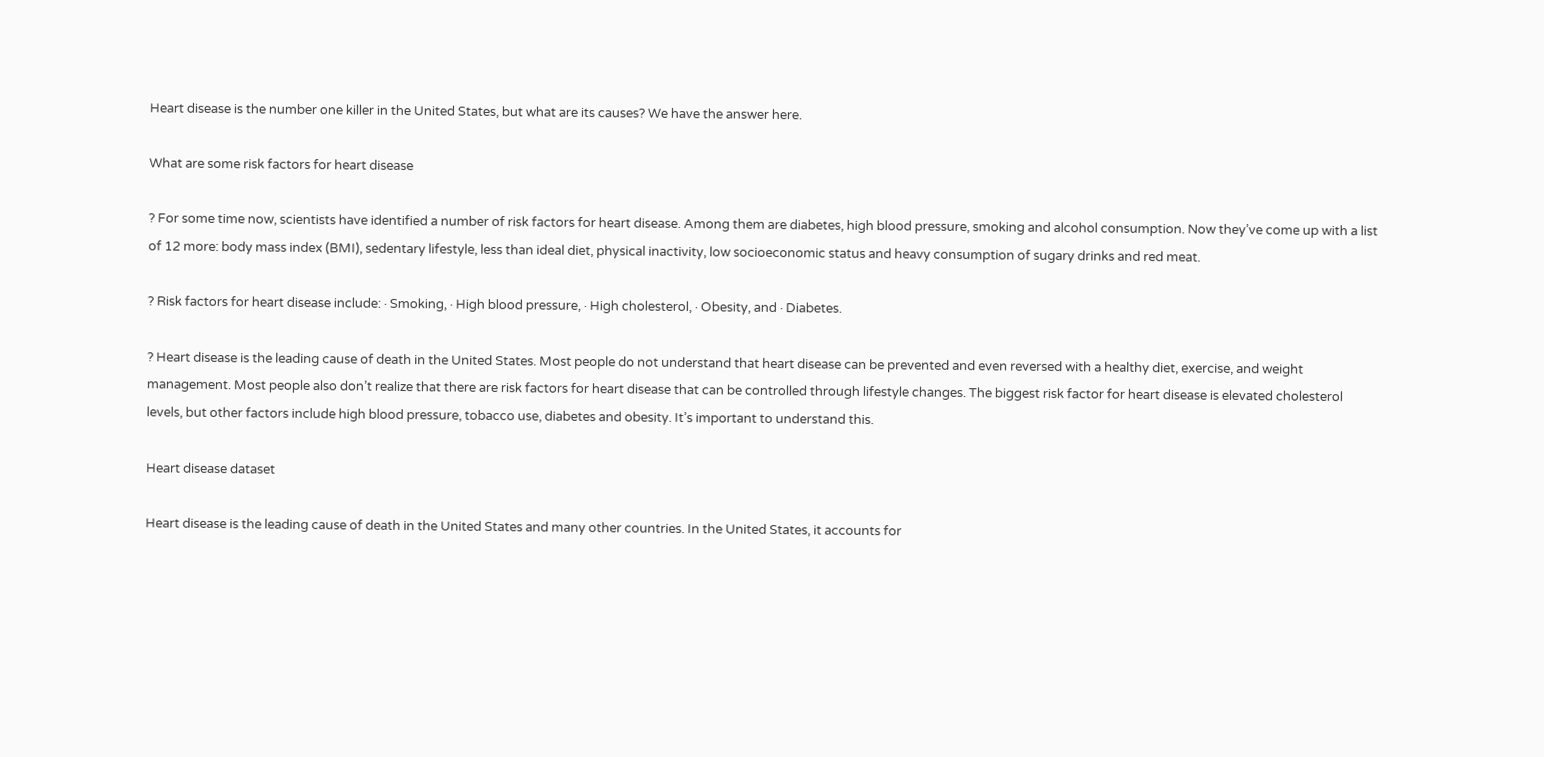Heart disease is the number one killer in the United States, but what are its causes? We have the answer here.

What are some risk factors for heart disease

? For some time now, scientists have identified a number of risk factors for heart disease. Among them are diabetes, high blood pressure, smoking and alcohol consumption. Now they’ve come up with a list of 12 more: body mass index (BMI), sedentary lifestyle, less than ideal diet, physical inactivity, low socioeconomic status and heavy consumption of sugary drinks and red meat.

? Risk factors for heart disease include: · Smoking, · High blood pressure, · High cholesterol, · Obesity, and · Diabetes.

? Heart disease is the leading cause of death in the United States. Most people do not understand that heart disease can be prevented and even reversed with a healthy diet, exercise, and weight management. Most people also don’t realize that there are risk factors for heart disease that can be controlled through lifestyle changes. The biggest risk factor for heart disease is elevated cholesterol levels, but other factors include high blood pressure, tobacco use, diabetes and obesity. It’s important to understand this.

Heart disease dataset

Heart disease is the leading cause of death in the United States and many other countries. In the United States, it accounts for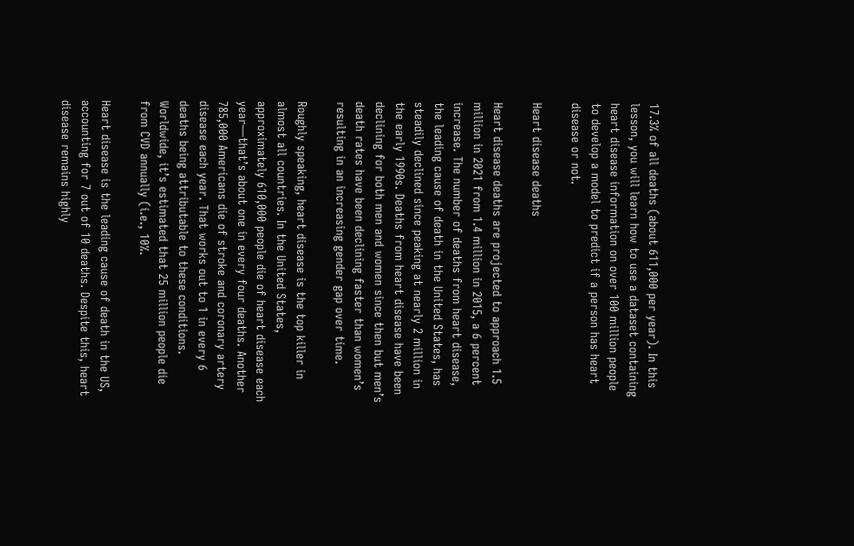17.3% of all deaths (about 611,000 per year). In this lesson, you will learn how to use a dataset containing heart disease information on over 100 million people to develop a model to predict if a person has heart disease or not.

Heart disease deaths

Heart disease deaths are projected to approach 1.5 million in 2021 from 1.4 million in 2015, a 6 percent increase. The number of deaths from heart disease, the leading cause of death in the United States, has steadily declined since peaking at nearly 2 million in the early 1990s. Deaths from heart disease have been declining for both men and women since then but men’s death rates have been declining faster than women’s resulting in an increasing gender gap over time.

Roughly speaking, heart disease is the top killer in almost all countries. In the United States, approximately 610,000 people die of heart disease each year—that’s about one in every four deaths. Another 785,000 Americans die of stroke and coronary artery disease each year. That works out to 1 in every 6 deaths being attributable to these conditions. Worldwide, it’s estimated that 25 million people die from CVD annually (i.e., 10%.

Heart disease is the leading cause of death in the US, accounting for 7 out of 10 deaths. Despite this, heart disease remains highly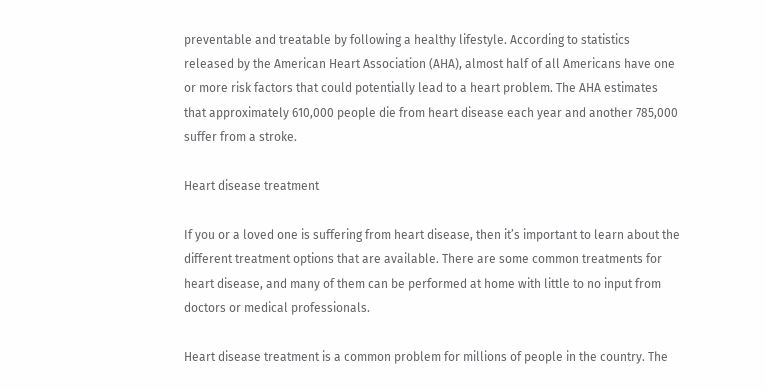preventable and treatable by following a healthy lifestyle. According to statistics released by the American Heart Association (AHA), almost half of all Americans have one or more risk factors that could potentially lead to a heart problem. The AHA estimates that approximately 610,000 people die from heart disease each year and another 785,000 suffer from a stroke.

Heart disease treatment

If you or a loved one is suffering from heart disease, then it’s important to learn about the different treatment options that are available. There are some common treatments for heart disease, and many of them can be performed at home with little to no input from doctors or medical professionals.

Heart disease treatment is a common problem for millions of people in the country. The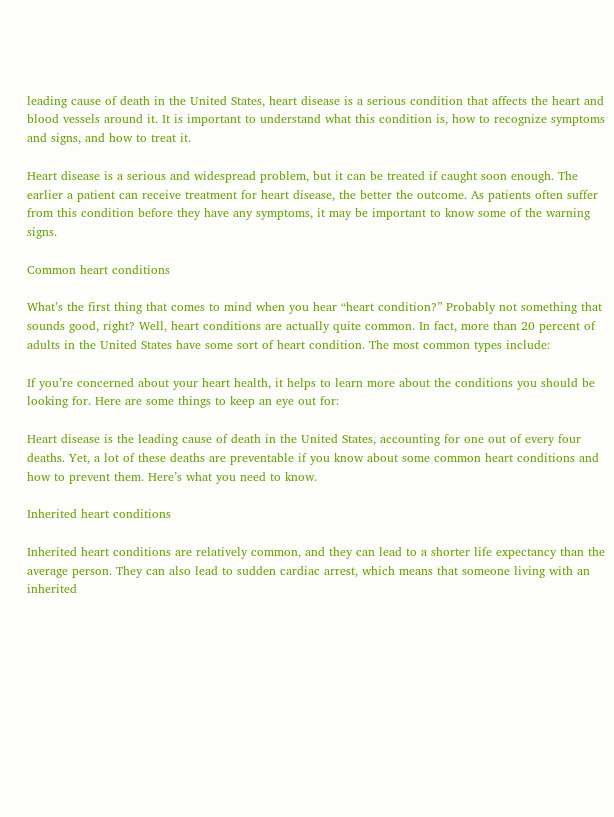leading cause of death in the United States, heart disease is a serious condition that affects the heart and blood vessels around it. It is important to understand what this condition is, how to recognize symptoms and signs, and how to treat it.

Heart disease is a serious and widespread problem, but it can be treated if caught soon enough. The earlier a patient can receive treatment for heart disease, the better the outcome. As patients often suffer from this condition before they have any symptoms, it may be important to know some of the warning signs.

Common heart conditions

What’s the first thing that comes to mind when you hear “heart condition?” Probably not something that sounds good, right? Well, heart conditions are actually quite common. In fact, more than 20 percent of adults in the United States have some sort of heart condition. The most common types include:

If you’re concerned about your heart health, it helps to learn more about the conditions you should be looking for. Here are some things to keep an eye out for:

Heart disease is the leading cause of death in the United States, accounting for one out of every four deaths. Yet, a lot of these deaths are preventable if you know about some common heart conditions and how to prevent them. Here’s what you need to know.

Inherited heart conditions

Inherited heart conditions are relatively common, and they can lead to a shorter life expectancy than the average person. They can also lead to sudden cardiac arrest, which means that someone living with an inherited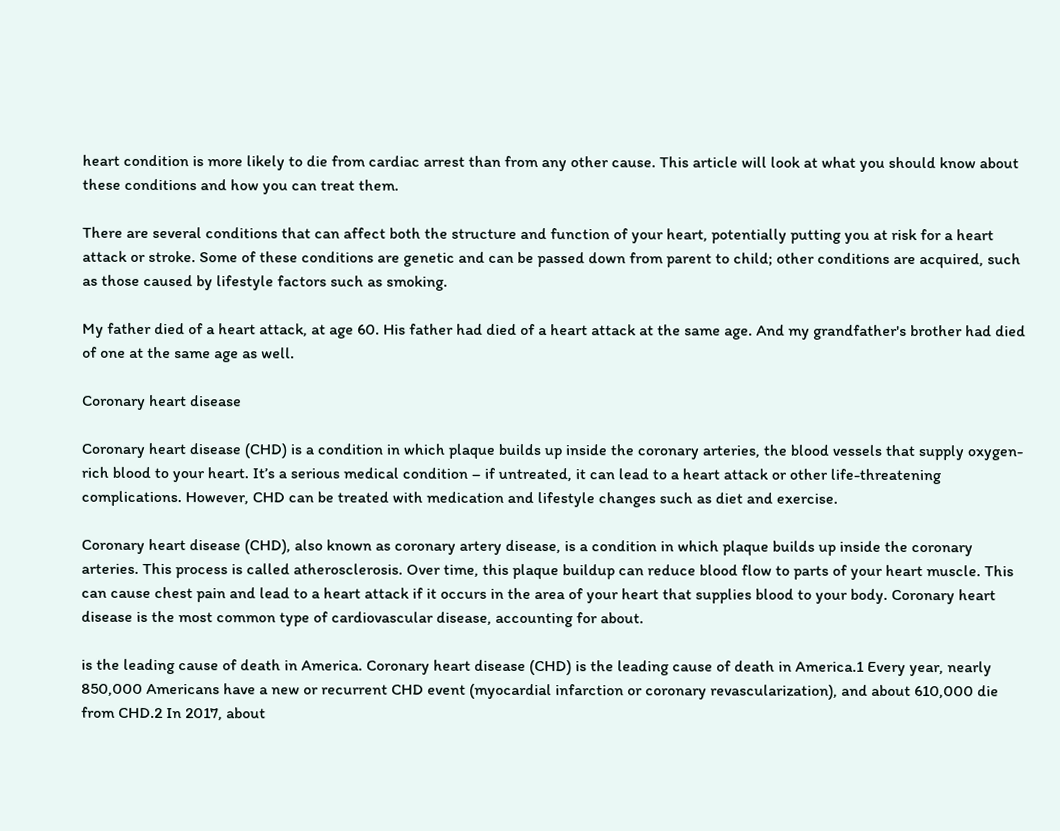heart condition is more likely to die from cardiac arrest than from any other cause. This article will look at what you should know about these conditions and how you can treat them.

There are several conditions that can affect both the structure and function of your heart, potentially putting you at risk for a heart attack or stroke. Some of these conditions are genetic and can be passed down from parent to child; other conditions are acquired, such as those caused by lifestyle factors such as smoking.

My father died of a heart attack, at age 60. His father had died of a heart attack at the same age. And my grandfather's brother had died of one at the same age as well.

Coronary heart disease

Coronary heart disease (CHD) is a condition in which plaque builds up inside the coronary arteries, the blood vessels that supply oxygen-rich blood to your heart. It’s a serious medical condition – if untreated, it can lead to a heart attack or other life-threatening complications. However, CHD can be treated with medication and lifestyle changes such as diet and exercise.

Coronary heart disease (CHD), also known as coronary artery disease, is a condition in which plaque builds up inside the coronary arteries. This process is called atherosclerosis. Over time, this plaque buildup can reduce blood flow to parts of your heart muscle. This can cause chest pain and lead to a heart attack if it occurs in the area of your heart that supplies blood to your body. Coronary heart disease is the most common type of cardiovascular disease, accounting for about.

is the leading cause of death in America. Coronary heart disease (CHD) is the leading cause of death in America.1 Every year, nearly 850,000 Americans have a new or recurrent CHD event (myocardial infarction or coronary revascularization), and about 610,000 die from CHD.2 In 2017, about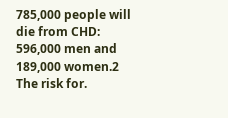785,000 people will die from CHD: 596,000 men and 189,000 women.2 The risk for.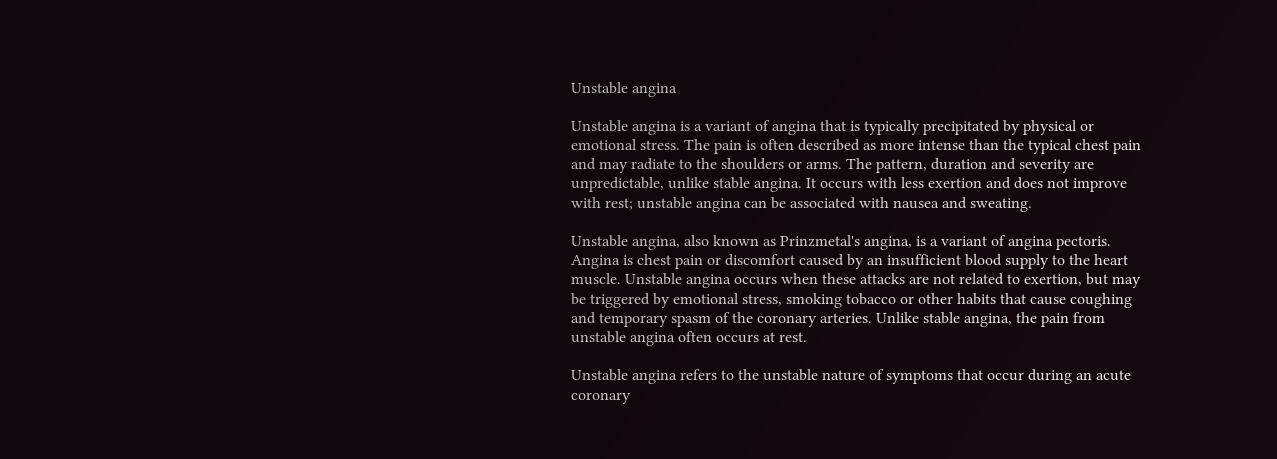Unstable angina

Unstable angina is a variant of angina that is typically precipitated by physical or emotional stress. The pain is often described as more intense than the typical chest pain and may radiate to the shoulders or arms. The pattern, duration and severity are unpredictable, unlike stable angina. It occurs with less exertion and does not improve with rest; unstable angina can be associated with nausea and sweating.

Unstable angina, also known as Prinzmetal's angina, is a variant of angina pectoris. Angina is chest pain or discomfort caused by an insufficient blood supply to the heart muscle. Unstable angina occurs when these attacks are not related to exertion, but may be triggered by emotional stress, smoking tobacco or other habits that cause coughing and temporary spasm of the coronary arteries. Unlike stable angina, the pain from unstable angina often occurs at rest.

Unstable angina refers to the unstable nature of symptoms that occur during an acute coronary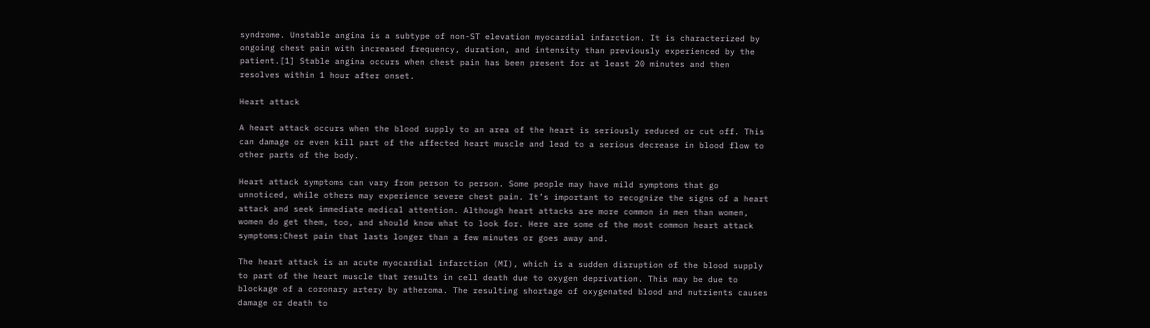syndrome. Unstable angina is a subtype of non-ST elevation myocardial infarction. It is characterized by ongoing chest pain with increased frequency, duration, and intensity than previously experienced by the patient.[1] Stable angina occurs when chest pain has been present for at least 20 minutes and then resolves within 1 hour after onset.

Heart attack

A heart attack occurs when the blood supply to an area of the heart is seriously reduced or cut off. This can damage or even kill part of the affected heart muscle and lead to a serious decrease in blood flow to other parts of the body.

Heart attack symptoms can vary from person to person. Some people may have mild symptoms that go unnoticed, while others may experience severe chest pain. It’s important to recognize the signs of a heart attack and seek immediate medical attention. Although heart attacks are more common in men than women, women do get them, too, and should know what to look for. Here are some of the most common heart attack symptoms:Chest pain that lasts longer than a few minutes or goes away and.

The heart attack is an acute myocardial infarction (MI), which is a sudden disruption of the blood supply to part of the heart muscle that results in cell death due to oxygen deprivation. This may be due to blockage of a coronary artery by atheroma. The resulting shortage of oxygenated blood and nutrients causes damage or death to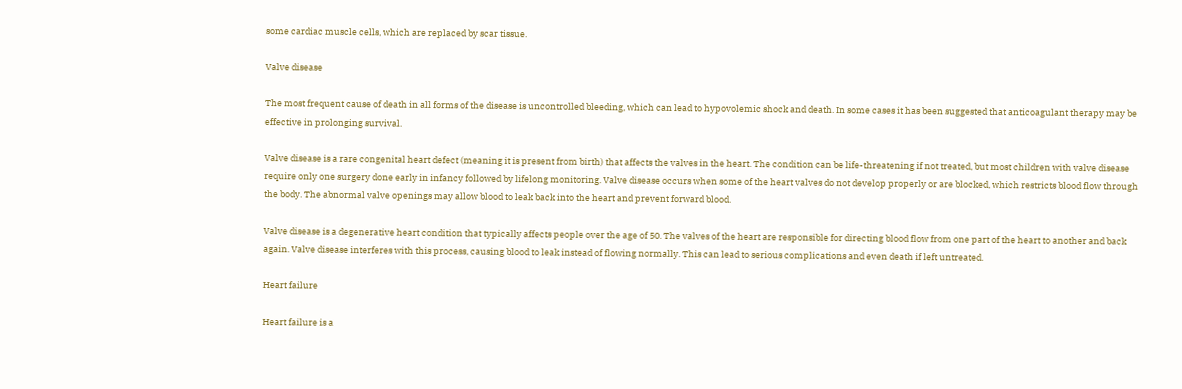some cardiac muscle cells, which are replaced by scar tissue.

Valve disease

The most frequent cause of death in all forms of the disease is uncontrolled bleeding, which can lead to hypovolemic shock and death. In some cases it has been suggested that anticoagulant therapy may be effective in prolonging survival.

Valve disease is a rare congenital heart defect (meaning it is present from birth) that affects the valves in the heart. The condition can be life-threatening if not treated, but most children with valve disease require only one surgery done early in infancy followed by lifelong monitoring. Valve disease occurs when some of the heart valves do not develop properly or are blocked, which restricts blood flow through the body. The abnormal valve openings may allow blood to leak back into the heart and prevent forward blood.

Valve disease is a degenerative heart condition that typically affects people over the age of 50. The valves of the heart are responsible for directing blood flow from one part of the heart to another and back again. Valve disease interferes with this process, causing blood to leak instead of flowing normally. This can lead to serious complications and even death if left untreated.

Heart failure

Heart failure is a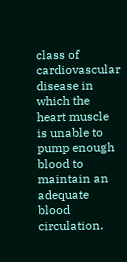class of cardiovascular disease in which the heart muscle is unable to pump enough blood to maintain an adequate blood circulation.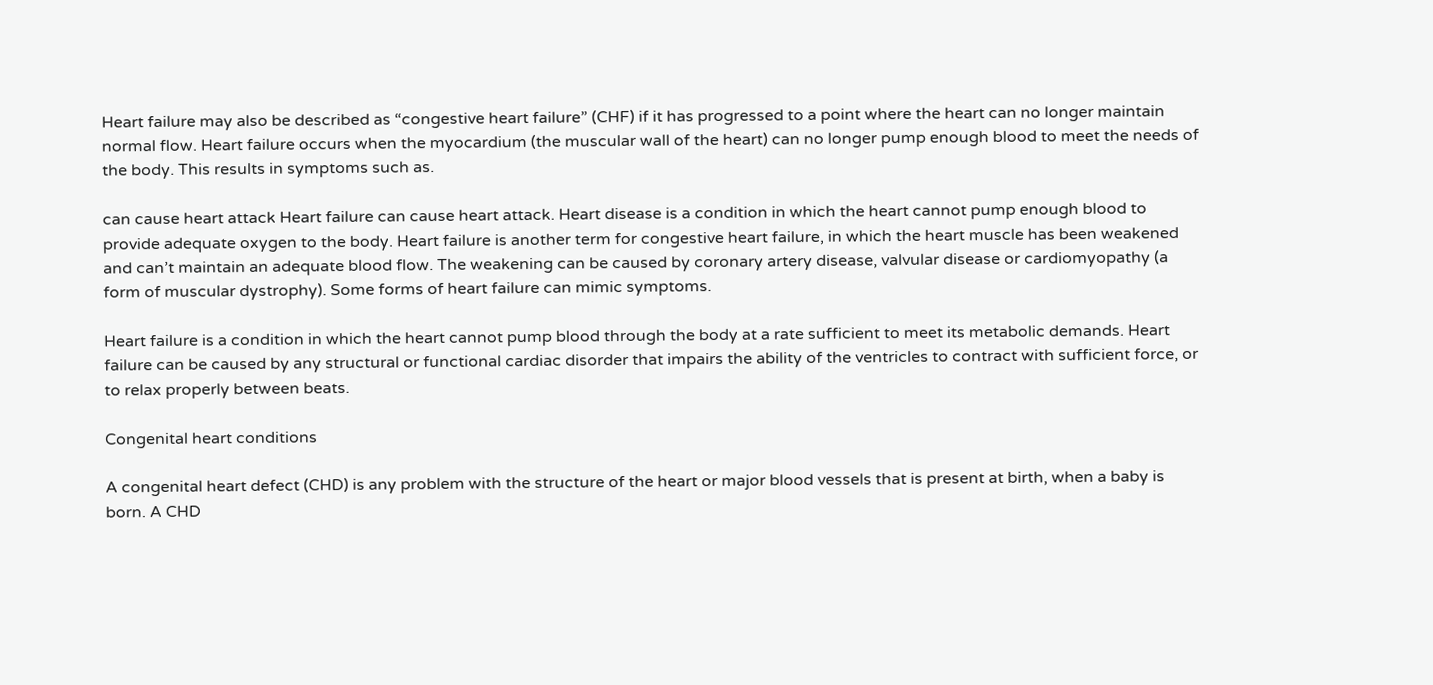Heart failure may also be described as “congestive heart failure” (CHF) if it has progressed to a point where the heart can no longer maintain normal flow. Heart failure occurs when the myocardium (the muscular wall of the heart) can no longer pump enough blood to meet the needs of the body. This results in symptoms such as.

can cause heart attack Heart failure can cause heart attack. Heart disease is a condition in which the heart cannot pump enough blood to provide adequate oxygen to the body. Heart failure is another term for congestive heart failure, in which the heart muscle has been weakened and can’t maintain an adequate blood flow. The weakening can be caused by coronary artery disease, valvular disease or cardiomyopathy (a form of muscular dystrophy). Some forms of heart failure can mimic symptoms.

Heart failure is a condition in which the heart cannot pump blood through the body at a rate sufficient to meet its metabolic demands. Heart failure can be caused by any structural or functional cardiac disorder that impairs the ability of the ventricles to contract with sufficient force, or to relax properly between beats.

Congenital heart conditions

A congenital heart defect (CHD) is any problem with the structure of the heart or major blood vessels that is present at birth, when a baby is born. A CHD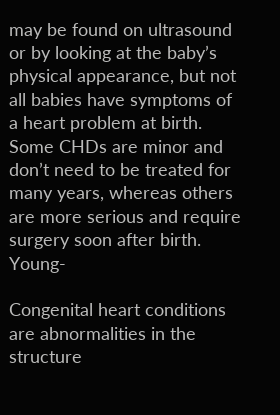may be found on ultrasound or by looking at the baby’s physical appearance, but not all babies have symptoms of a heart problem at birth. Some CHDs are minor and don’t need to be treated for many years, whereas others are more serious and require surgery soon after birth. Young-

Congenital heart conditions are abnormalities in the structure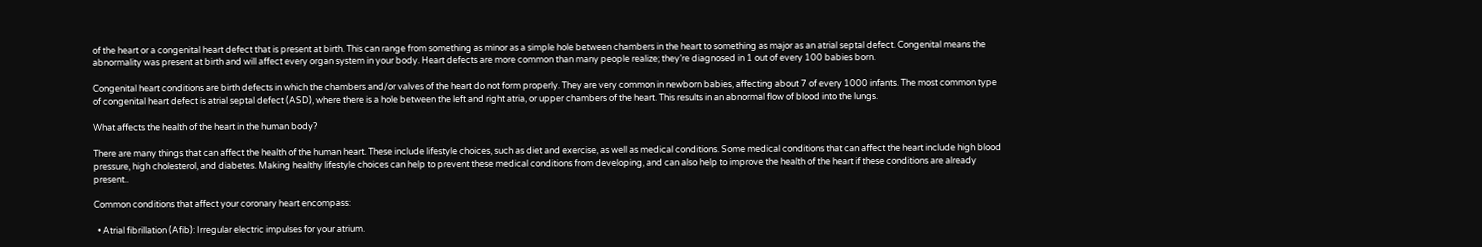of the heart or a congenital heart defect that is present at birth. This can range from something as minor as a simple hole between chambers in the heart to something as major as an atrial septal defect. Congenital means the abnormality was present at birth and will affect every organ system in your body. Heart defects are more common than many people realize; they’re diagnosed in 1 out of every 100 babies born.

Congenital heart conditions are birth defects in which the chambers and/or valves of the heart do not form properly. They are very common in newborn babies, affecting about 7 of every 1000 infants. The most common type of congenital heart defect is atrial septal defect (ASD), where there is a hole between the left and right atria, or upper chambers of the heart. This results in an abnormal flow of blood into the lungs.

What affects the health of the heart in the human body?

There are many things that can affect the health of the human heart. These include lifestyle choices, such as diet and exercise, as well as medical conditions. Some medical conditions that can affect the heart include high blood pressure, high cholesterol, and diabetes. Making healthy lifestyle choices can help to prevent these medical conditions from developing, and can also help to improve the health of the heart if these conditions are already present..

Common conditions that affect your coronary heart encompass:

  • Atrial fibrillation (Afib): Irregular electric impulses for your atrium.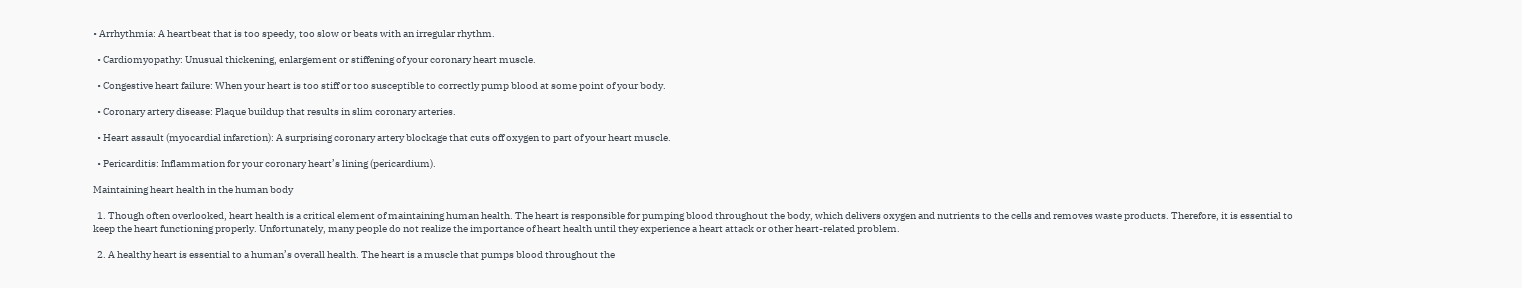• Arrhythmia: A heartbeat that is too speedy, too slow or beats with an irregular rhythm.

  • Cardiomyopathy: Unusual thickening, enlargement or stiffening of your coronary heart muscle.

  • Congestive heart failure: When your heart is too stiff or too susceptible to correctly pump blood at some point of your body.

  • Coronary artery disease: Plaque buildup that results in slim coronary arteries.

  • Heart assault (myocardial infarction): A surprising coronary artery blockage that cuts off oxygen to part of your heart muscle.

  • Pericarditis: Inflammation for your coronary heart’s lining (pericardium).

Maintaining heart health in the human body

  1. Though often overlooked, heart health is a critical element of maintaining human health. The heart is responsible for pumping blood throughout the body, which delivers oxygen and nutrients to the cells and removes waste products. Therefore, it is essential to keep the heart functioning properly. Unfortunately, many people do not realize the importance of heart health until they experience a heart attack or other heart-related problem.

  2. A healthy heart is essential to a human’s overall health. The heart is a muscle that pumps blood throughout the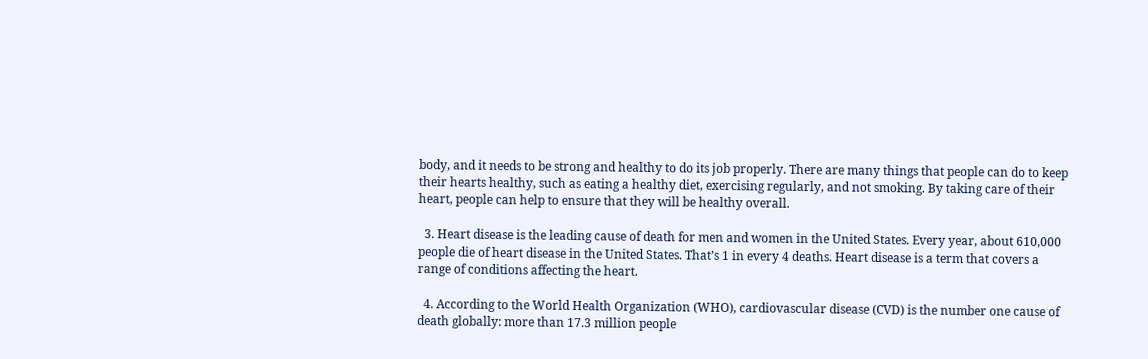body, and it needs to be strong and healthy to do its job properly. There are many things that people can do to keep their hearts healthy, such as eating a healthy diet, exercising regularly, and not smoking. By taking care of their heart, people can help to ensure that they will be healthy overall.

  3. Heart disease is the leading cause of death for men and women in the United States. Every year, about 610,000 people die of heart disease in the United States. That’s 1 in every 4 deaths. Heart disease is a term that covers a range of conditions affecting the heart.

  4. According to the World Health Organization (WHO), cardiovascular disease (CVD) is the number one cause of death globally: more than 17.3 million people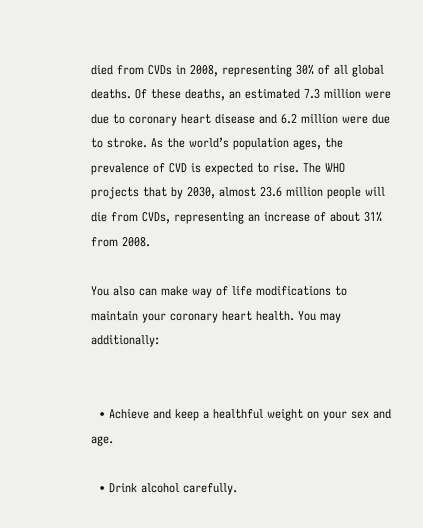died from CVDs in 2008, representing 30% of all global deaths. Of these deaths, an estimated 7.3 million were due to coronary heart disease and 6.2 million were due to stroke. As the world’s population ages, the prevalence of CVD is expected to rise. The WHO projects that by 2030, almost 23.6 million people will die from CVDs, representing an increase of about 31% from 2008.

You also can make way of life modifications to maintain your coronary heart health. You may additionally:


  • Achieve and keep a healthful weight on your sex and age.

  • Drink alcohol carefully.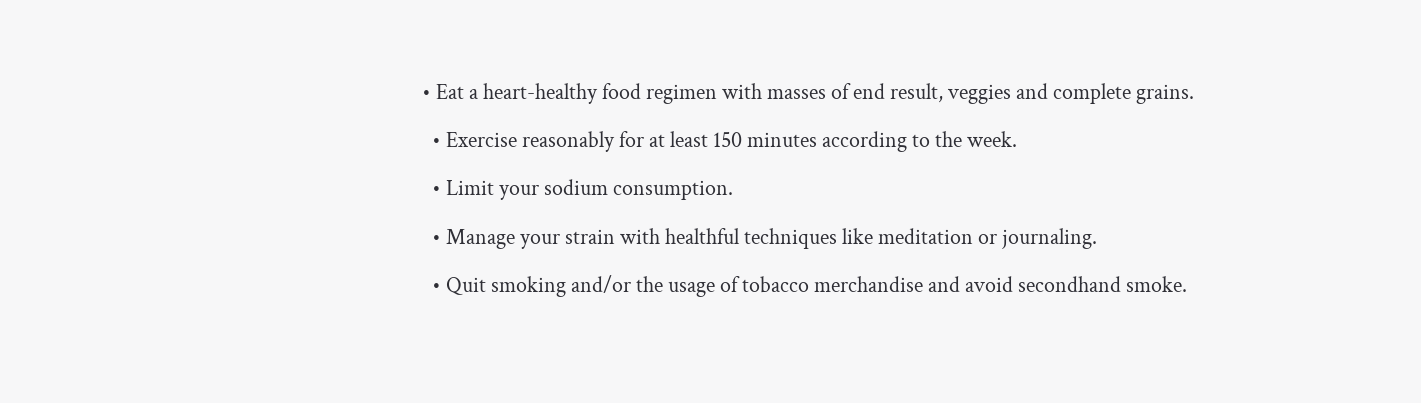• Eat a heart-healthy food regimen with masses of end result, veggies and complete grains.

  • Exercise reasonably for at least 150 minutes according to the week.

  • Limit your sodium consumption.

  • Manage your strain with healthful techniques like meditation or journaling.

  • Quit smoking and/or the usage of tobacco merchandise and avoid secondhand smoke.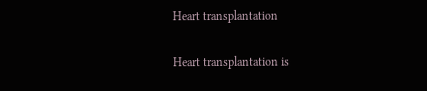Heart transplantation

Heart transplantation is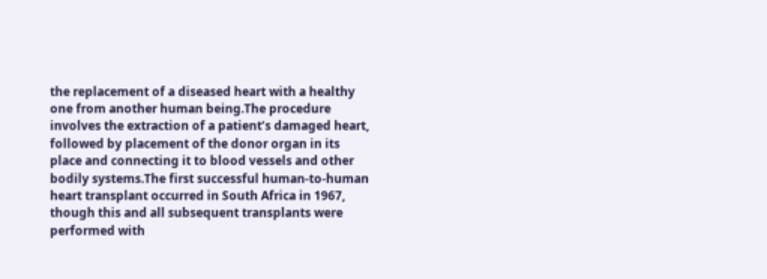the replacement of a diseased heart with a healthy one from another human being.The procedure involves the extraction of a patient’s damaged heart, followed by placement of the donor organ in its place and connecting it to blood vessels and other bodily systems.The first successful human-to-human heart transplant occurred in South Africa in 1967, though this and all subsequent transplants were performed with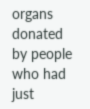organs donated by people who had just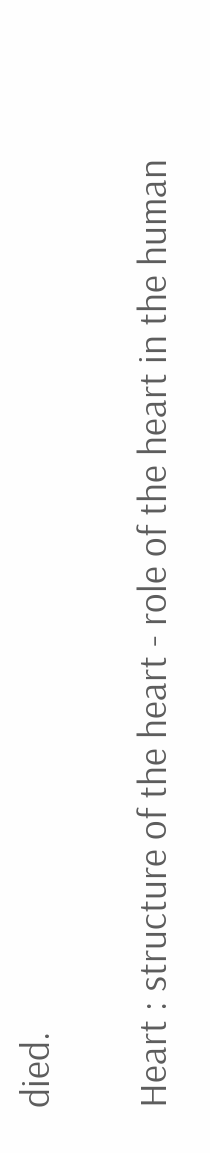died.

Heart : structure of the heart - role of the heart in the human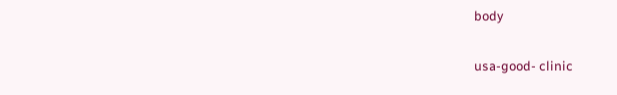body

usa-good- clinic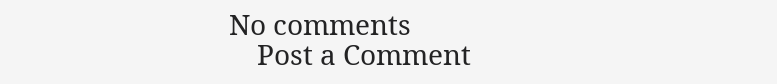No comments
    Post a Comment